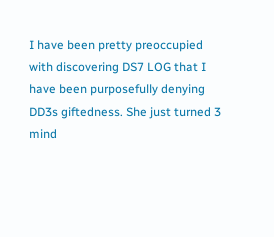I have been pretty preoccupied with discovering DS7 LOG that I have been purposefully denying DD3s giftedness. She just turned 3 mind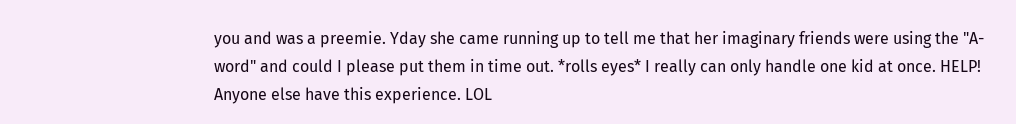you and was a preemie. Yday she came running up to tell me that her imaginary friends were using the "A-word" and could I please put them in time out. *rolls eyes* I really can only handle one kid at once. HELP! Anyone else have this experience. LOL